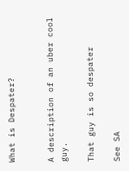What is Despater?


A description of an uber cool guy.

That guy is so despater

See SA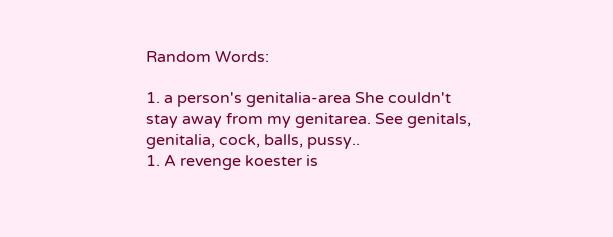Random Words:

1. a person's genitalia-area She couldn't stay away from my genitarea. See genitals, genitalia, cock, balls, pussy..
1. A revenge koester is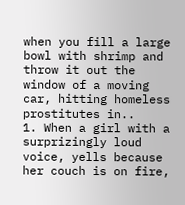when you fill a large bowl with shrimp and throw it out the window of a moving car, hitting homeless prostitutes in..
1. When a girl with a surprizingly loud voice, yells because her couch is on fire,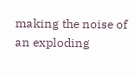making the noise of an exploding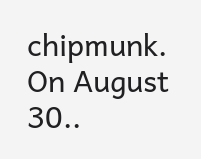chipmunk. On August 30..